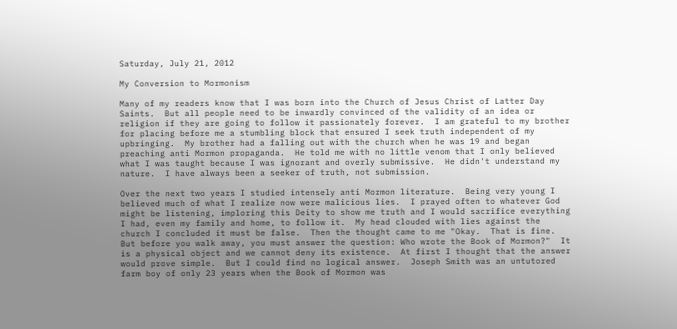Saturday, July 21, 2012

My Conversion to Mormonism

Many of my readers know that I was born into the Church of Jesus Christ of Latter Day Saints.  But all people need to be inwardly convinced of the validity of an idea or religion if they are going to follow it passionately forever.  I am grateful to my brother for placing before me a stumbling block that ensured I seek truth independent of my upbringing.  My brother had a falling out with the church when he was 19 and began preaching anti Mormon propaganda.  He told me with no little venom that I only believed what I was taught because I was ignorant and overly submissive.  He didn't understand my nature.  I have always been a seeker of truth, not submission.

Over the next two years I studied intensely anti Mormon literature.  Being very young I believed much of what I realize now were malicious lies.  I prayed often to whatever God might be listening, imploring this Deity to show me truth and I would sacrifice everything I had, even my family and home, to follow it.  My head clouded with lies against the church I concluded it must be false.  Then the thought came to me "Okay.  That is fine. But before you walk away, you must answer the question: Who wrote the Book of Mormon?"  It is a physical object and we cannot deny its existence.  At first I thought that the answer would prove simple.  But I could find no logical answer.  Joseph Smith was an untutored farm boy of only 23 years when the Book of Mormon was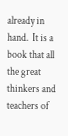already in hand.  It is a book that all the great thinkers and teachers of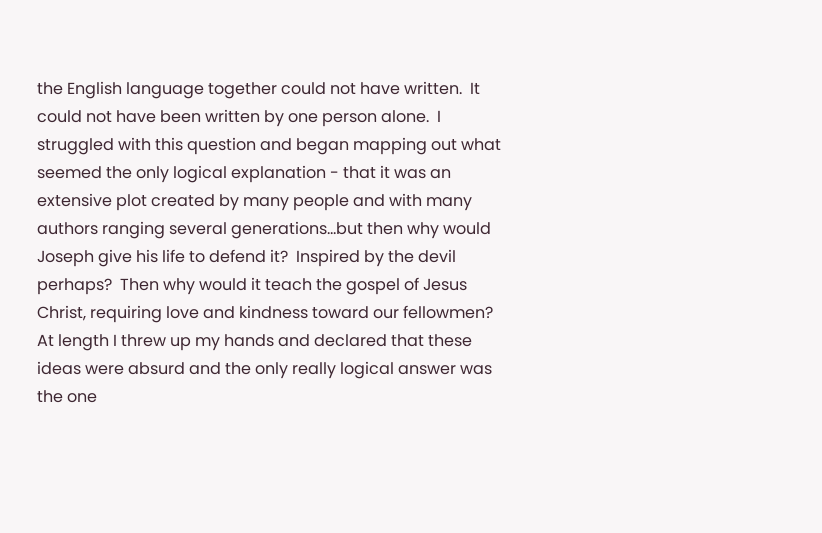the English language together could not have written.  It could not have been written by one person alone.  I struggled with this question and began mapping out what seemed the only logical explanation - that it was an extensive plot created by many people and with many authors ranging several generations...but then why would Joseph give his life to defend it?  Inspired by the devil perhaps?  Then why would it teach the gospel of Jesus Christ, requiring love and kindness toward our fellowmen?  At length I threw up my hands and declared that these ideas were absurd and the only really logical answer was the one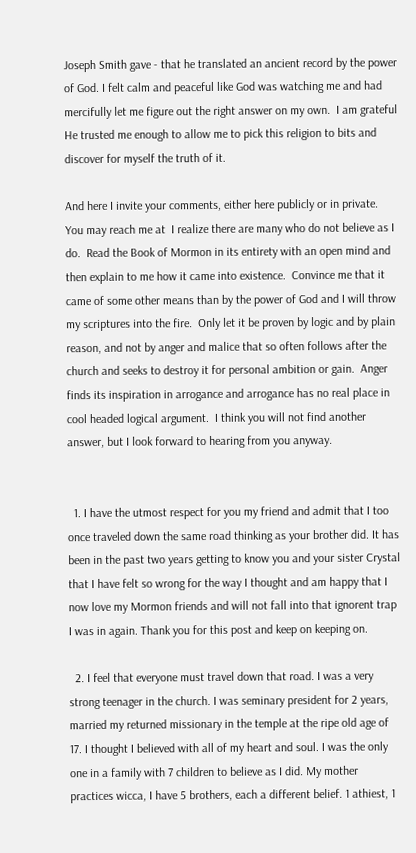Joseph Smith gave - that he translated an ancient record by the power of God. I felt calm and peaceful like God was watching me and had mercifully let me figure out the right answer on my own.  I am grateful He trusted me enough to allow me to pick this religion to bits and discover for myself the truth of it.

And here I invite your comments, either here publicly or in private.  You may reach me at  I realize there are many who do not believe as I do.  Read the Book of Mormon in its entirety with an open mind and then explain to me how it came into existence.  Convince me that it came of some other means than by the power of God and I will throw my scriptures into the fire.  Only let it be proven by logic and by plain reason, and not by anger and malice that so often follows after the church and seeks to destroy it for personal ambition or gain.  Anger finds its inspiration in arrogance and arrogance has no real place in cool headed logical argument.  I think you will not find another answer, but I look forward to hearing from you anyway.


  1. I have the utmost respect for you my friend and admit that I too once traveled down the same road thinking as your brother did. It has been in the past two years getting to know you and your sister Crystal that I have felt so wrong for the way I thought and am happy that I now love my Mormon friends and will not fall into that ignorent trap I was in again. Thank you for this post and keep on keeping on.

  2. I feel that everyone must travel down that road. I was a very strong teenager in the church. I was seminary president for 2 years, married my returned missionary in the temple at the ripe old age of 17. I thought I believed with all of my heart and soul. I was the only one in a family with 7 children to believe as I did. My mother practices wicca, I have 5 brothers, each a different belief. 1 athiest, 1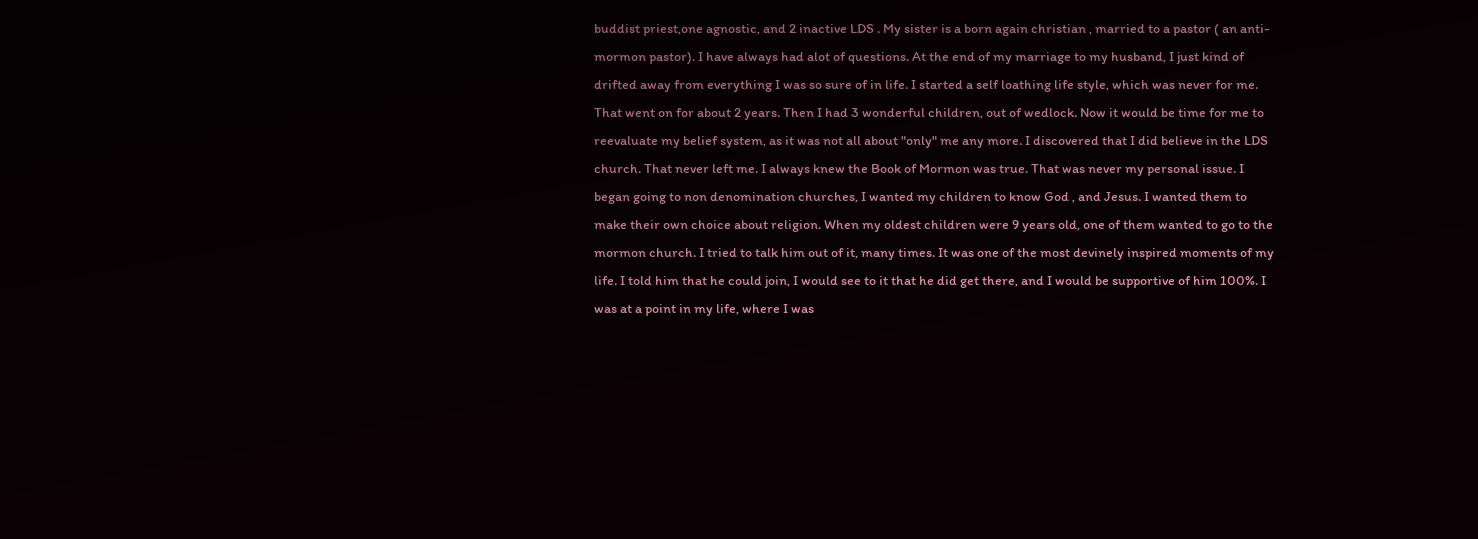buddist priest,one agnostic, and 2 inactive LDS . My sister is a born again christian , married to a pastor ( an anti-mormon pastor). I have always had alot of questions. At the end of my marriage to my husband, I just kind of drifted away from everything I was so sure of in life. I started a self loathing life style, which was never for me. That went on for about 2 years. Then I had 3 wonderful children, out of wedlock. Now it would be time for me to reevaluate my belief system, as it was not all about "only" me any more. I discovered that I did believe in the LDS church. That never left me. I always knew the Book of Mormon was true. That was never my personal issue. I began going to non denomination churches, I wanted my children to know God , and Jesus. I wanted them to make their own choice about religion. When my oldest children were 9 years old, one of them wanted to go to the mormon church. I tried to talk him out of it, many times. It was one of the most devinely inspired moments of my life. I told him that he could join, I would see to it that he did get there, and I would be supportive of him 100%. I was at a point in my life, where I was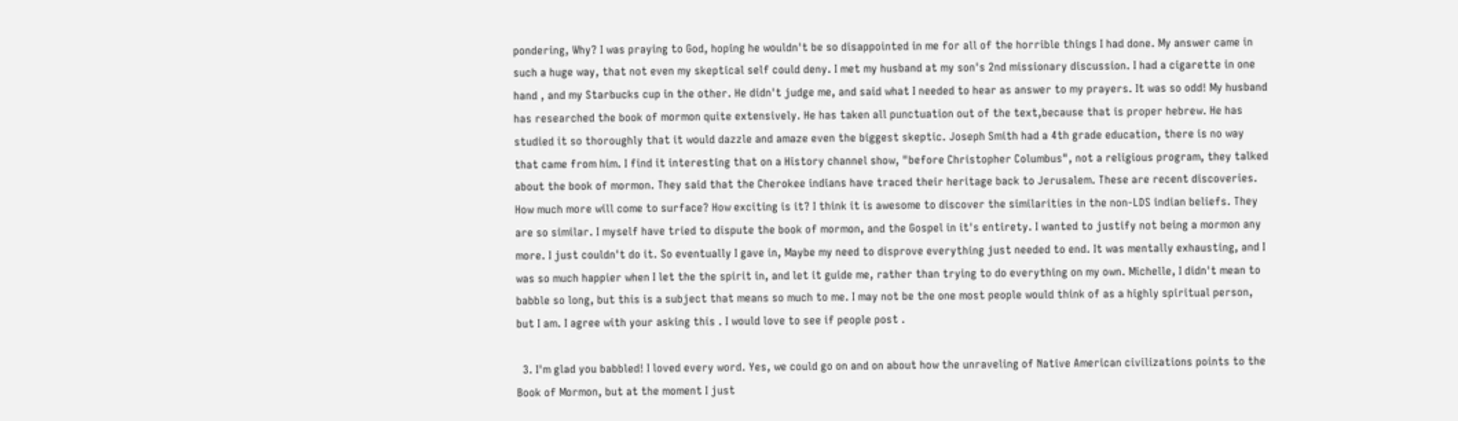pondering, Why? I was praying to God, hoping he wouldn't be so disappointed in me for all of the horrible things I had done. My answer came in such a huge way, that not even my skeptical self could deny. I met my husband at my son's 2nd missionary discussion. I had a cigarette in one hand , and my Starbucks cup in the other. He didn't judge me, and said what I needed to hear as answer to my prayers. It was so odd! My husband has researched the book of mormon quite extensively. He has taken all punctuation out of the text,because that is proper hebrew. He has studied it so thoroughly that it would dazzle and amaze even the biggest skeptic. Joseph Smith had a 4th grade education, there is no way that came from him. I find it interesting that on a History channel show, "before Christopher Columbus", not a religious program, they talked about the book of mormon. They said that the Cherokee indians have traced their heritage back to Jerusalem. These are recent discoveries. How much more will come to surface? How exciting is it? I think it is awesome to discover the similarities in the non-LDS indian beliefs. They are so similar. I myself have tried to dispute the book of mormon, and the Gospel in it's entirety. I wanted to justify not being a mormon any more. I just couldn't do it. So eventually I gave in, Maybe my need to disprove everything just needed to end. It was mentally exhausting, and I was so much happier when I let the the spirit in, and let it guide me, rather than trying to do everything on my own. Michelle, I didn't mean to babble so long, but this is a subject that means so much to me. I may not be the one most people would think of as a highly spiritual person, but I am. I agree with your asking this . I would love to see if people post .

  3. I'm glad you babbled! I loved every word. Yes, we could go on and on about how the unraveling of Native American civilizations points to the Book of Mormon, but at the moment I just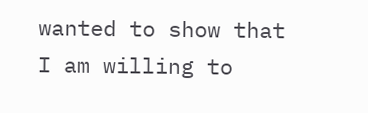wanted to show that I am willing to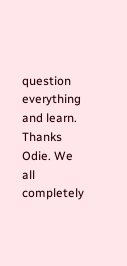question everything and learn. Thanks Odie. We all completely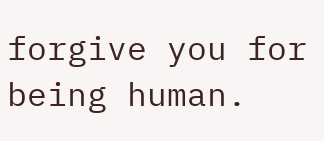forgive you for being human.